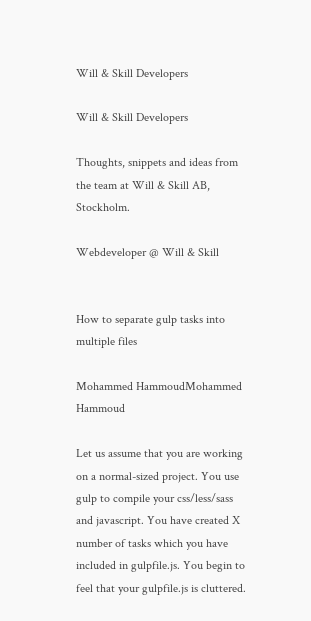Will & Skill Developers

Will & Skill Developers

Thoughts, snippets and ideas from the team at Will & Skill AB, Stockholm.

Webdeveloper @ Will & Skill


How to separate gulp tasks into multiple files

Mohammed HammoudMohammed Hammoud

Let us assume that you are working on a normal-sized project. You use gulp to compile your css/less/sass and javascript. You have created X number of tasks which you have included in gulpfile.js. You begin to feel that your gulpfile.js is cluttered.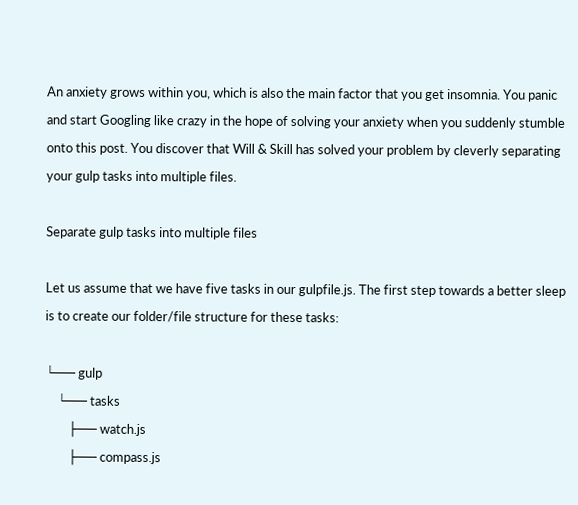An anxiety grows within you, which is also the main factor that you get insomnia. You panic and start Googling like crazy in the hope of solving your anxiety when you suddenly stumble onto this post. You discover that Will & Skill has solved your problem by cleverly separating your gulp tasks into multiple files.

Separate gulp tasks into multiple files

Let us assume that we have five tasks in our gulpfile.js. The first step towards a better sleep is to create our folder/file structure for these tasks:

└── gulp
    └── tasks
        ├── watch.js
        ├── compass.js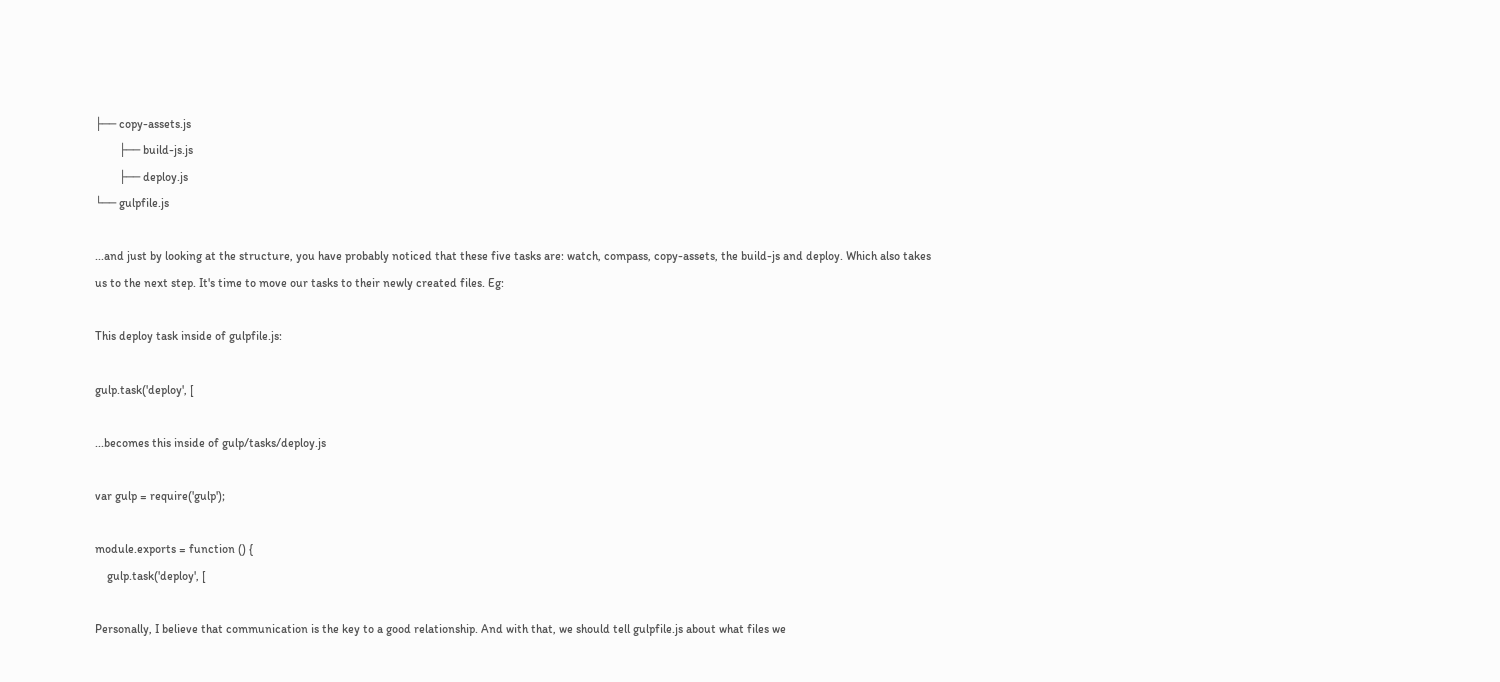├── copy-assets.js
        ├── build-js.js
        ├── deploy.js
└── gulpfile.js

...and just by looking at the structure, you have probably noticed that these five tasks are: watch, compass, copy-assets, the build-js and deploy. Which also takes us to the next step. It's time to move our tasks to their newly created files. Eg:

This deploy task inside of gulpfile.js:

gulp.task('deploy', [

...becomes this inside of gulp/tasks/deploy.js

var gulp = require('gulp');

module.exports = function () {
    gulp.task('deploy', [

Personally, I believe that communication is the key to a good relationship. And with that, we should tell gulpfile.js about what files we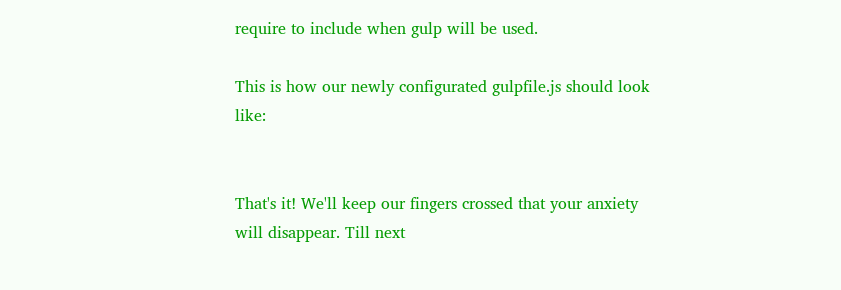require to include when gulp will be used.

This is how our newly configurated gulpfile.js should look like:


That's it! We'll keep our fingers crossed that your anxiety will disappear. Till next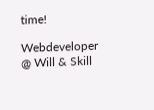time!

Webdeveloper @ Will & Skill